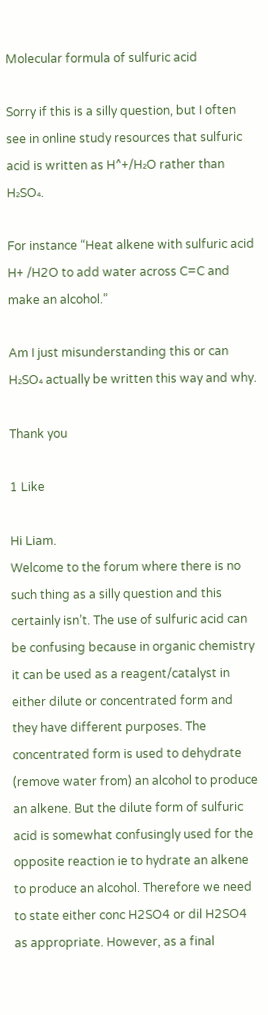Molecular formula of sulfuric acid

Sorry if this is a silly question, but I often see in online study resources that sulfuric acid is written as H^+/H₂O rather than H₂SO₄.

For instance “Heat alkene with sulfuric acid H+ /H2O to add water across C=C and make an alcohol.”

Am I just misunderstanding this or can H₂SO₄ actually be written this way and why.

Thank you

1 Like

Hi Liam.
Welcome to the forum where there is no such thing as a silly question and this certainly isn’t. The use of sulfuric acid can be confusing because in organic chemistry it can be used as a reagent/catalyst in either dilute or concentrated form and they have different purposes. The concentrated form is used to dehydrate (remove water from) an alcohol to produce an alkene. But the dilute form of sulfuric acid is somewhat confusingly used for the opposite reaction ie to hydrate an alkene to produce an alcohol. Therefore we need to state either conc H2SO4 or dil H2SO4 as appropriate. However, as a final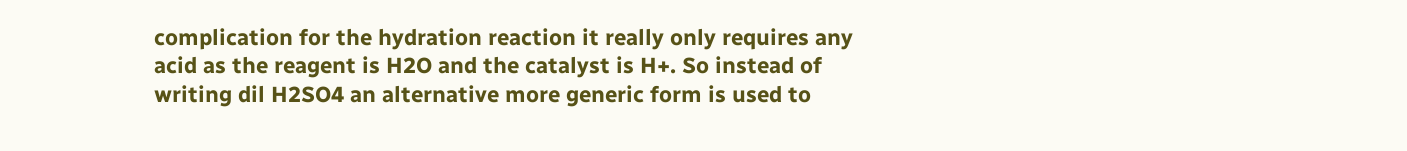complication for the hydration reaction it really only requires any acid as the reagent is H2O and the catalyst is H+. So instead of writing dil H2SO4 an alternative more generic form is used to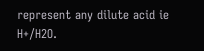represent any dilute acid ie H+/H2O.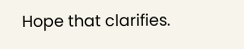Hope that clarifies.